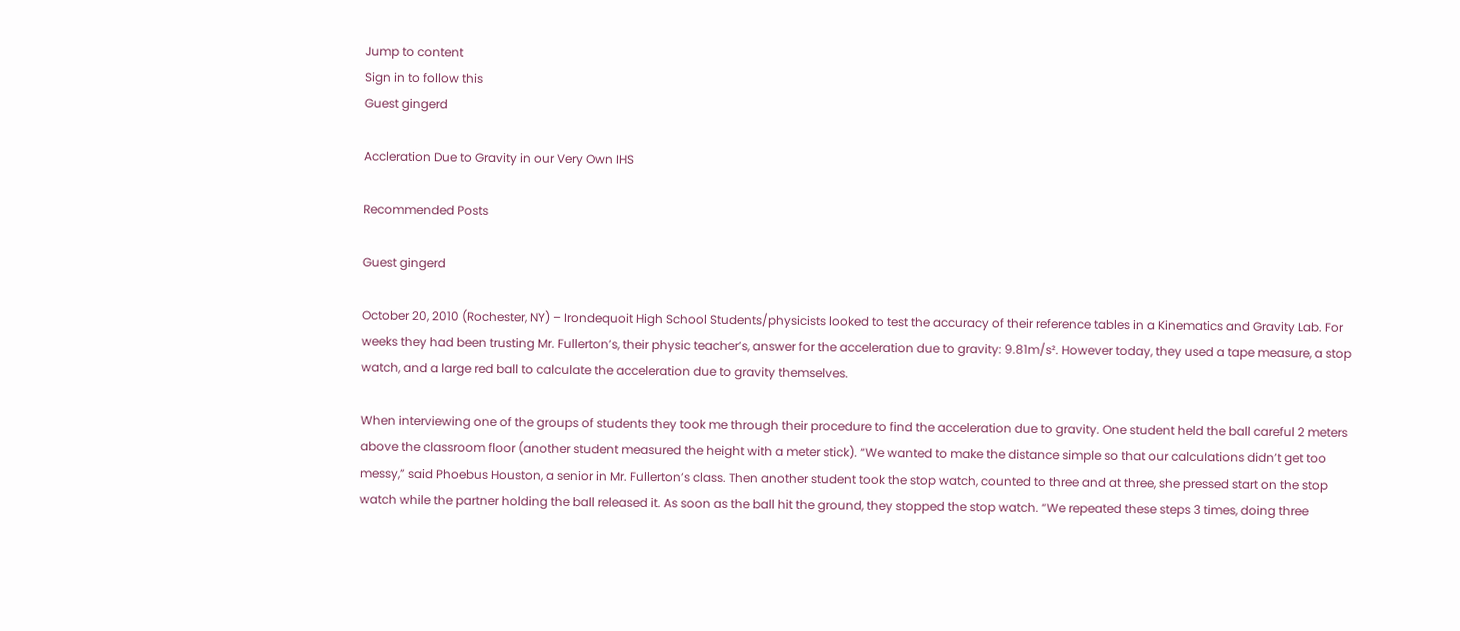Jump to content
Sign in to follow this
Guest gingerd

Accleration Due to Gravity in our Very Own IHS

Recommended Posts

Guest gingerd

October 20, 2010 (Rochester, NY) – Irondequoit High School Students/physicists looked to test the accuracy of their reference tables in a Kinematics and Gravity Lab. For weeks they had been trusting Mr. Fullerton’s, their physic teacher’s, answer for the acceleration due to gravity: 9.81m/s². However today, they used a tape measure, a stop watch, and a large red ball to calculate the acceleration due to gravity themselves.

When interviewing one of the groups of students they took me through their procedure to find the acceleration due to gravity. One student held the ball careful 2 meters above the classroom floor (another student measured the height with a meter stick). “We wanted to make the distance simple so that our calculations didn’t get too messy,” said Phoebus Houston, a senior in Mr. Fullerton’s class. Then another student took the stop watch, counted to three and at three, she pressed start on the stop watch while the partner holding the ball released it. As soon as the ball hit the ground, they stopped the stop watch. “We repeated these steps 3 times, doing three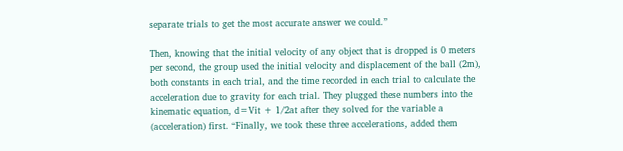separate trials to get the most accurate answer we could.”

Then, knowing that the initial velocity of any object that is dropped is 0 meters per second, the group used the initial velocity and displacement of the ball (2m), both constants in each trial, and the time recorded in each trial to calculate the acceleration due to gravity for each trial. They plugged these numbers into the kinematic equation, d=Vit + 1/2at after they solved for the variable a (acceleration) first. “Finally, we took these three accelerations, added them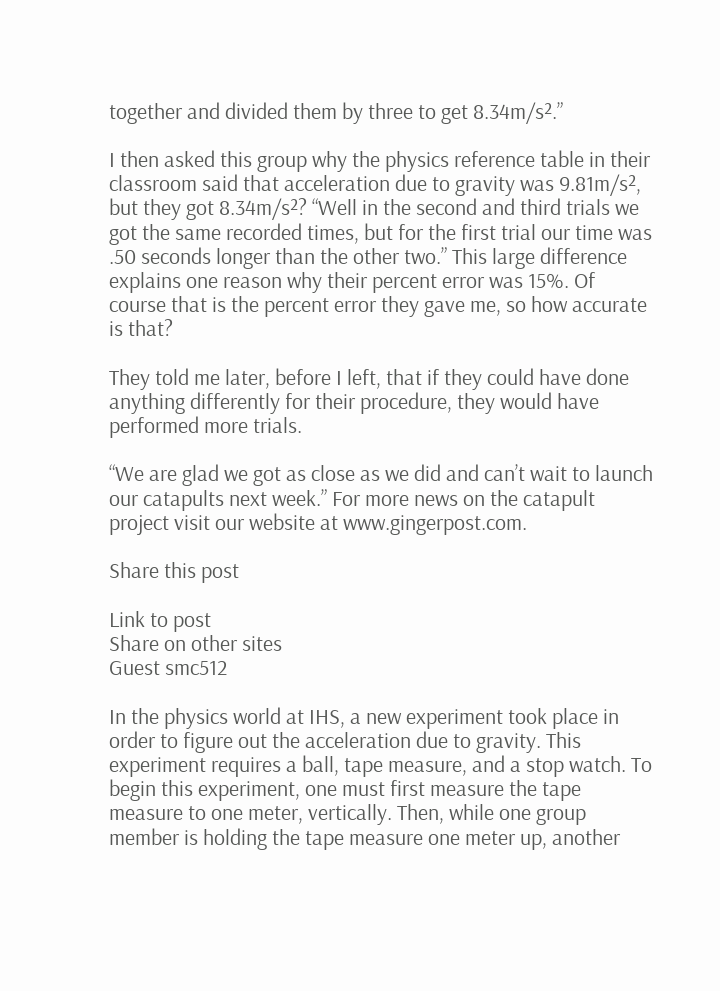together and divided them by three to get 8.34m/s².”

I then asked this group why the physics reference table in their classroom said that acceleration due to gravity was 9.81m/s², but they got 8.34m/s²? “Well in the second and third trials we got the same recorded times, but for the first trial our time was .50 seconds longer than the other two.” This large difference explains one reason why their percent error was 15%. Of course that is the percent error they gave me, so how accurate is that?

They told me later, before I left, that if they could have done anything differently for their procedure, they would have performed more trials.

“We are glad we got as close as we did and can’t wait to launch our catapults next week.” For more news on the catapult project visit our website at www.gingerpost.com.

Share this post

Link to post
Share on other sites
Guest smc512

In the physics world at IHS, a new experiment took place in order to figure out the acceleration due to gravity. This experiment requires a ball, tape measure, and a stop watch. To begin this experiment, one must first measure the tape measure to one meter, vertically. Then, while one group member is holding the tape measure one meter up, another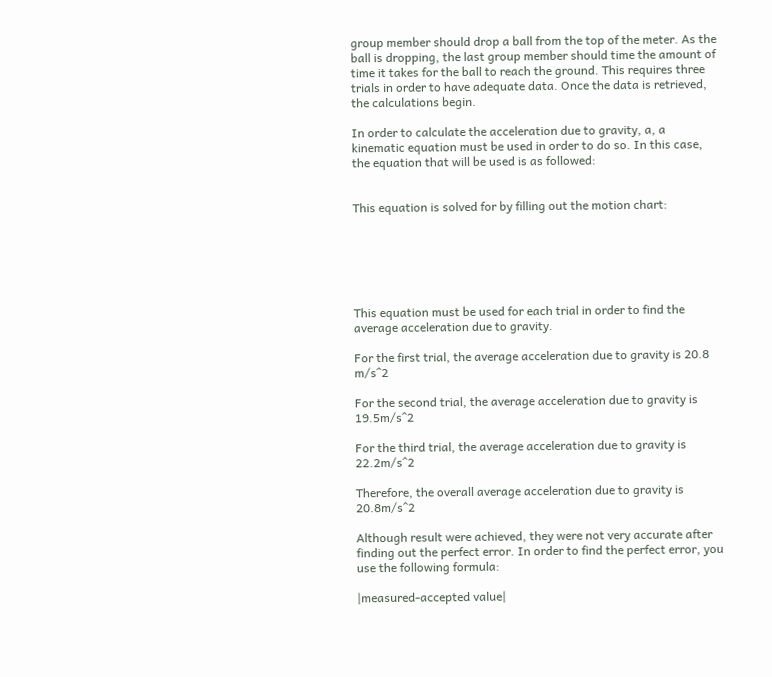group member should drop a ball from the top of the meter. As the ball is dropping, the last group member should time the amount of time it takes for the ball to reach the ground. This requires three trials in order to have adequate data. Once the data is retrieved, the calculations begin.

In order to calculate the acceleration due to gravity, a, a kinematic equation must be used in order to do so. In this case, the equation that will be used is as followed:


This equation is solved for by filling out the motion chart:






This equation must be used for each trial in order to find the average acceleration due to gravity.

For the first trial, the average acceleration due to gravity is 20.8 m/s^2

For the second trial, the average acceleration due to gravity is 19.5m/s^2

For the third trial, the average acceleration due to gravity is 22.2m/s^2

Therefore, the overall average acceleration due to gravity is 20.8m/s^2

Although result were achieved, they were not very accurate after finding out the perfect error. In order to find the perfect error, you use the following formula:

|measured-accepted value|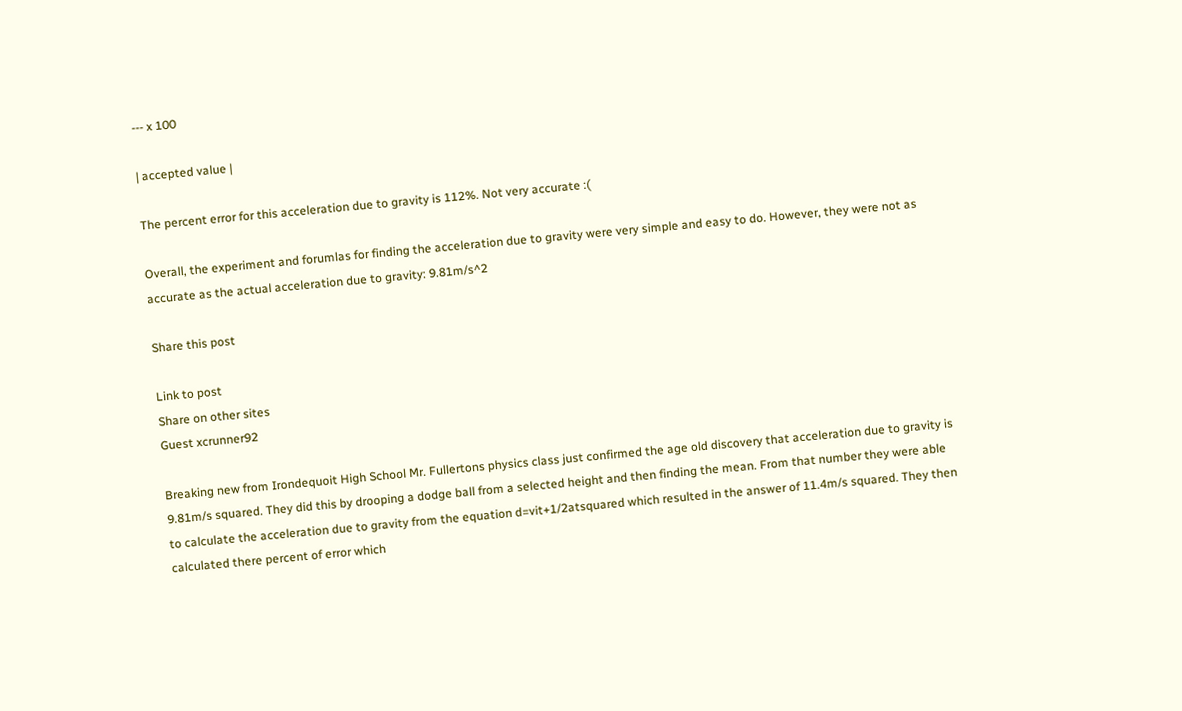--- x 100

| accepted value |

The percent error for this acceleration due to gravity is 112%. Not very accurate :(

Overall, the experiment and forumlas for finding the acceleration due to gravity were very simple and easy to do. However, they were not as accurate as the actual acceleration due to gravity: 9.81m/s^2

Share this post

Link to post
Share on other sites
Guest xcrunner92

Breaking new from Irondequoit High School Mr. Fullertons physics class just confirmed the age old discovery that acceleration due to gravity is 9.81m/s squared. They did this by drooping a dodge ball from a selected height and then finding the mean. From that number they were able to calculate the acceleration due to gravity from the equation d=vit+1/2atsquared which resulted in the answer of 11.4m/s squared. They then calculated there percent of error which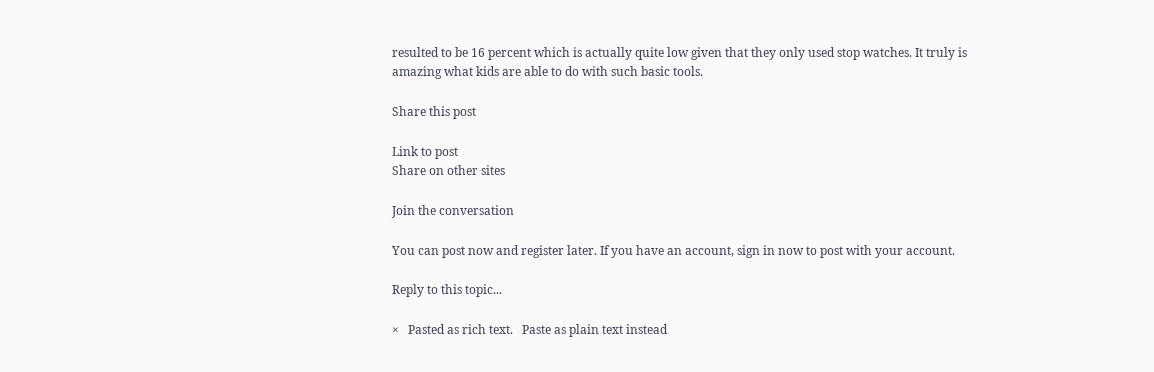resulted to be 16 percent which is actually quite low given that they only used stop watches. It truly is amazing what kids are able to do with such basic tools.

Share this post

Link to post
Share on other sites

Join the conversation

You can post now and register later. If you have an account, sign in now to post with your account.

Reply to this topic...

×   Pasted as rich text.   Paste as plain text instead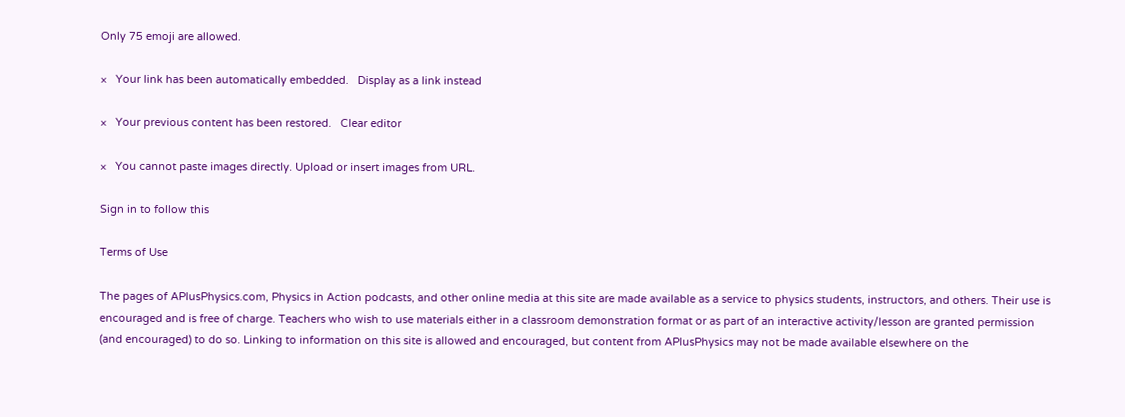Only 75 emoji are allowed.

×   Your link has been automatically embedded.   Display as a link instead

×   Your previous content has been restored.   Clear editor

×   You cannot paste images directly. Upload or insert images from URL.

Sign in to follow this

Terms of Use

The pages of APlusPhysics.com, Physics in Action podcasts, and other online media at this site are made available as a service to physics students, instructors, and others. Their use is encouraged and is free of charge. Teachers who wish to use materials either in a classroom demonstration format or as part of an interactive activity/lesson are granted permission (and encouraged) to do so. Linking to information on this site is allowed and encouraged, but content from APlusPhysics may not be made available elsewhere on the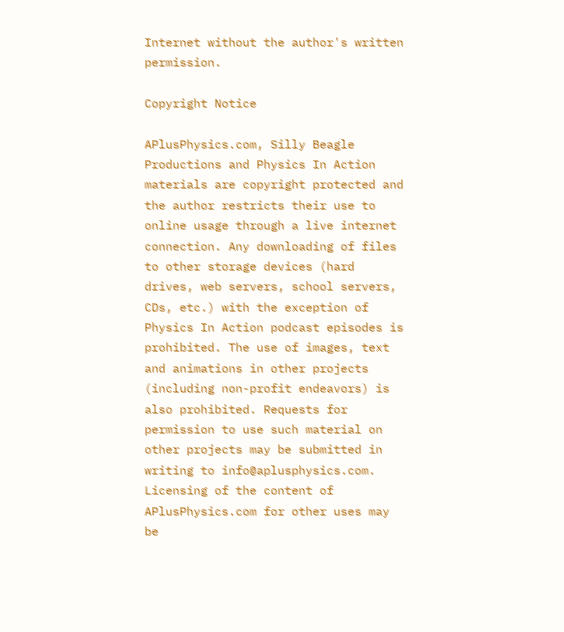Internet without the author's written permission.

Copyright Notice

APlusPhysics.com, Silly Beagle Productions and Physics In Action materials are copyright protected and the author restricts their use to online usage through a live internet connection. Any downloading of files to other storage devices (hard drives, web servers, school servers, CDs, etc.) with the exception of Physics In Action podcast episodes is prohibited. The use of images, text and animations in other projects (including non-profit endeavors) is also prohibited. Requests for permission to use such material on other projects may be submitted in writing to info@aplusphysics.com. Licensing of the content of APlusPhysics.com for other uses may be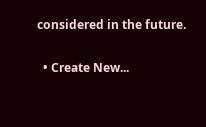considered in the future.

  • Create New...